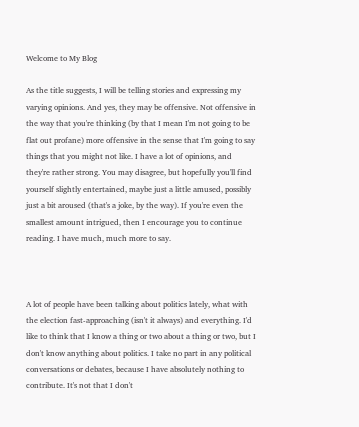Welcome to My Blog

As the title suggests, I will be telling stories and expressing my varying opinions. And yes, they may be offensive. Not offensive in the way that you're thinking (by that I mean I'm not going to be flat out profane) more offensive in the sense that I'm going to say things that you might not like. I have a lot of opinions, and they're rather strong. You may disagree, but hopefully you'll find yourself slightly entertained, maybe just a little amused, possibly just a bit aroused (that's a joke, by the way). If you're even the smallest amount intrigued, then I encourage you to continue reading. I have much, much more to say.



A lot of people have been talking about politics lately, what with the election fast-approaching (isn't it always) and everything. I'd like to think that I know a thing or two about a thing or two, but I don't know anything about politics. I take no part in any political conversations or debates, because I have absolutely nothing to contribute. It's not that I don't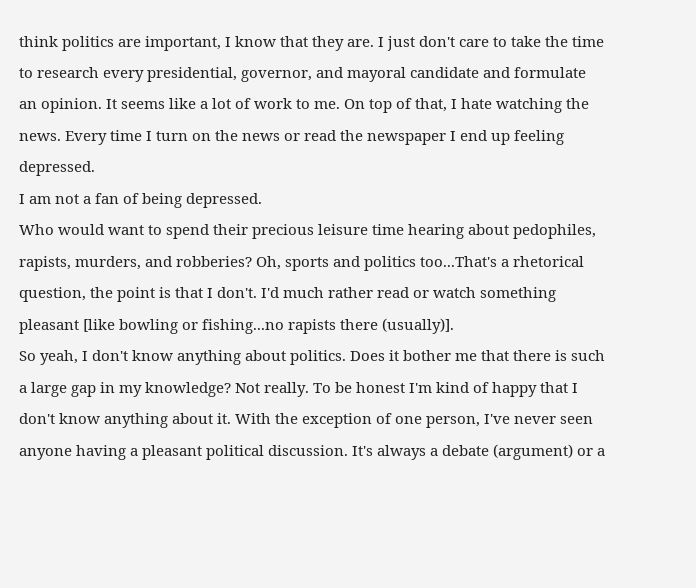think politics are important, I know that they are. I just don't care to take the time to research every presidential, governor, and mayoral candidate and formulate an opinion. It seems like a lot of work to me. On top of that, I hate watching the news. Every time I turn on the news or read the newspaper I end up feeling depressed.
I am not a fan of being depressed.
Who would want to spend their precious leisure time hearing about pedophiles, rapists, murders, and robberies? Oh, sports and politics too...That's a rhetorical question, the point is that I don't. I'd much rather read or watch something pleasant [like bowling or fishing...no rapists there (usually)].
So yeah, I don't know anything about politics. Does it bother me that there is such a large gap in my knowledge? Not really. To be honest I'm kind of happy that I don't know anything about it. With the exception of one person, I've never seen anyone having a pleasant political discussion. It's always a debate (argument) or a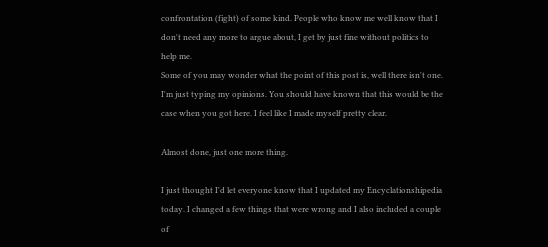confrontation (fight) of some kind. People who know me well know that I don't need any more to argue about, I get by just fine without politics to help me.
Some of you may wonder what the point of this post is, well there isn't one. I'm just typing my opinions. You should have known that this would be the case when you got here. I feel like I made myself pretty clear.

Almost done, just one more thing.

I just thought I'd let everyone know that I updated my Encyclationshipedia today. I changed a few things that were wrong and I also included a couple of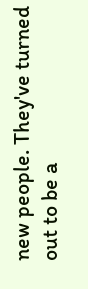new people. They've turned out to be a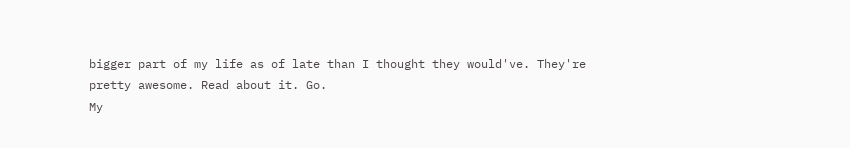bigger part of my life as of late than I thought they would've. They're pretty awesome. Read about it. Go.
My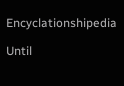Encyclationshipedia

Until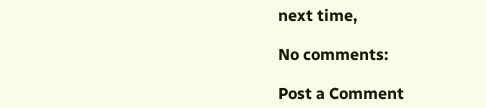next time,

No comments:

Post a Comment